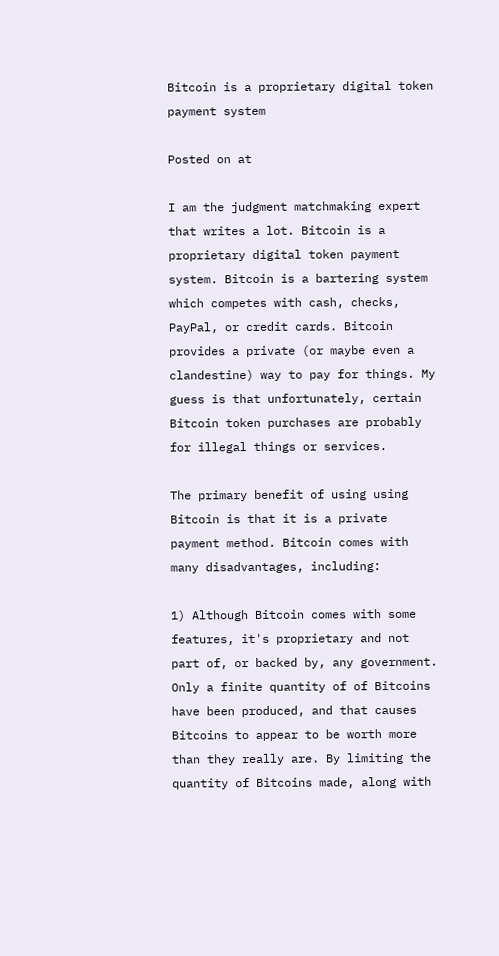Bitcoin is a proprietary digital token payment system

Posted on at

I am the judgment matchmaking expert that writes a lot. Bitcoin is a proprietary digital token payment system. Bitcoin is a bartering system which competes with cash, checks, PayPal, or credit cards. Bitcoin provides a private (or maybe even a clandestine) way to pay for things. My guess is that unfortunately, certain Bitcoin token purchases are probably for illegal things or services.

The primary benefit of using using Bitcoin is that it is a private payment method. Bitcoin comes with many disadvantages, including:

1) Although Bitcoin comes with some features, it's proprietary and not part of, or backed by, any government. Only a finite quantity of of Bitcoins have been produced, and that causes Bitcoins to appear to be worth more than they really are. By limiting the quantity of Bitcoins made, along with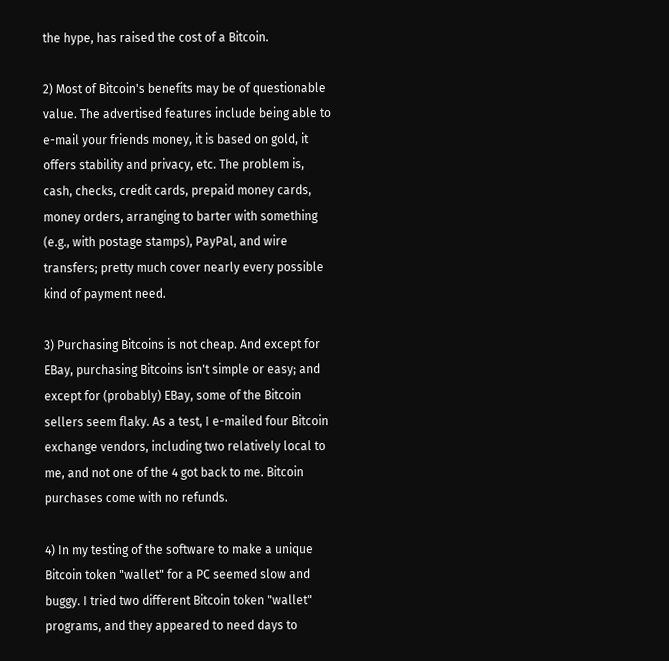the hype, has raised the cost of a Bitcoin.

2) Most of Bitcoin's benefits may be of questionable value. The advertised features include being able to e-mail your friends money, it is based on gold, it offers stability and privacy, etc. The problem is, cash, checks, credit cards, prepaid money cards, money orders, arranging to barter with something (e.g., with postage stamps), PayPal, and wire transfers; pretty much cover nearly every possible kind of payment need.

3) Purchasing Bitcoins is not cheap. And except for EBay, purchasing Bitcoins isn't simple or easy; and except for (probably) EBay, some of the Bitcoin sellers seem flaky. As a test, I e-mailed four Bitcoin exchange vendors, including two relatively local to me, and not one of the 4 got back to me. Bitcoin purchases come with no refunds.

4) In my testing of the software to make a unique Bitcoin token "wallet" for a PC seemed slow and buggy. I tried two different Bitcoin token "wallet" programs, and they appeared to need days to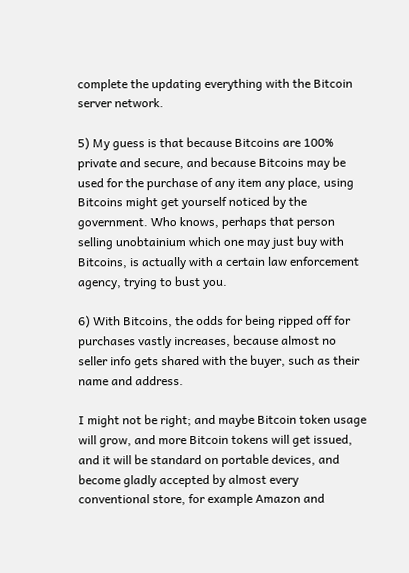complete the updating everything with the Bitcoin server network.

5) My guess is that because Bitcoins are 100% private and secure, and because Bitcoins may be used for the purchase of any item any place, using Bitcoins might get yourself noticed by the government. Who knows, perhaps that person selling unobtainium which one may just buy with Bitcoins, is actually with a certain law enforcement agency, trying to bust you.

6) With Bitcoins, the odds for being ripped off for purchases vastly increases, because almost no seller info gets shared with the buyer, such as their name and address.

I might not be right; and maybe Bitcoin token usage will grow, and more Bitcoin tokens will get issued, and it will be standard on portable devices, and become gladly accepted by almost every conventional store, for example Amazon and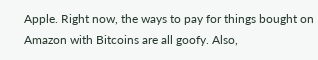Apple. Right now, the ways to pay for things bought on Amazon with Bitcoins are all goofy. Also,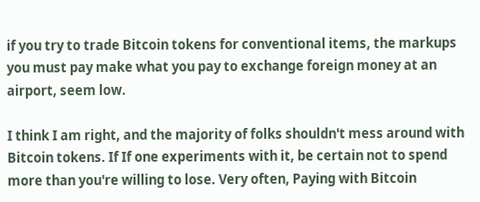if you try to trade Bitcoin tokens for conventional items, the markups you must pay make what you pay to exchange foreign money at an airport, seem low.

I think I am right, and the majority of folks shouldn't mess around with Bitcoin tokens. If If one experiments with it, be certain not to spend more than you're willing to lose. Very often, Paying with Bitcoin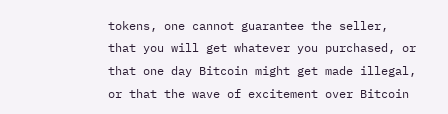tokens, one cannot guarantee the seller, that you will get whatever you purchased, or that one day Bitcoin might get made illegal, or that the wave of excitement over Bitcoin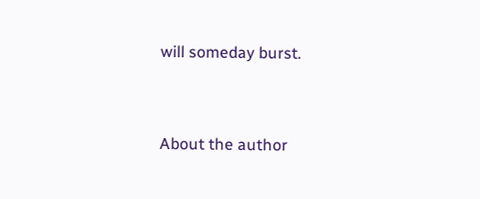will someday burst.


About the author